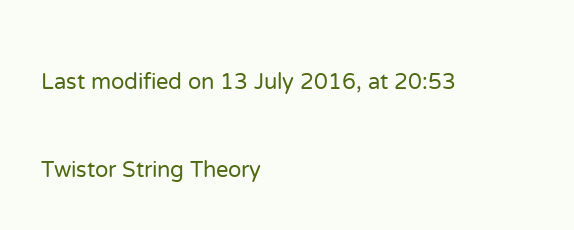Last modified on 13 July 2016, at 20:53

Twistor String Theory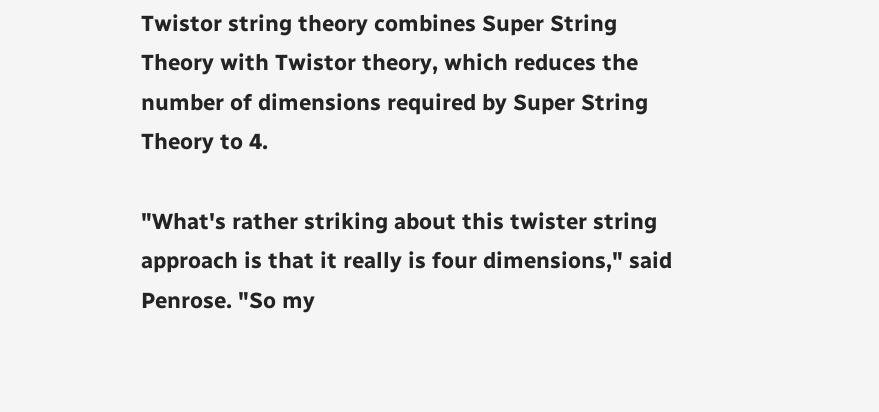Twistor string theory combines Super String Theory with Twistor theory, which reduces the number of dimensions required by Super String Theory to 4.

"What's rather striking about this twister string approach is that it really is four dimensions," said Penrose. "So my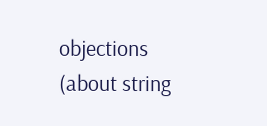objections (about string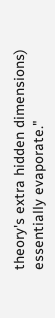theory's extra hidden dimensions) essentially evaporate."